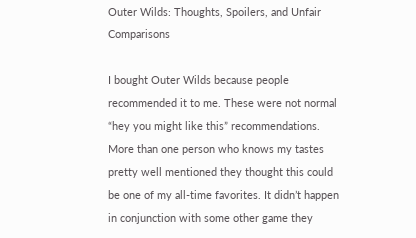Outer Wilds: Thoughts, Spoilers, and Unfair Comparisons

I bought Outer Wilds because people recommended it to me. These were not normal “hey you might like this” recommendations. More than one person who knows my tastes pretty well mentioned they thought this could be one of my all-time favorites. It didn’t happen in conjunction with some other game they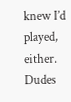knew I’d played, either. Dudes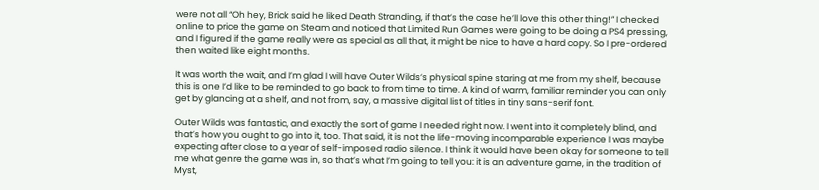were not all “Oh hey, Brick said he liked Death Stranding, if that’s the case he’ll love this other thing!” I checked online to price the game on Steam and noticed that Limited Run Games were going to be doing a PS4 pressing, and I figured if the game really were as special as all that, it might be nice to have a hard copy. So I pre-ordered then waited like eight months.

It was worth the wait, and I’m glad I will have Outer Wilds‘s physical spine staring at me from my shelf, because this is one I’d like to be reminded to go back to from time to time. A kind of warm, familiar reminder you can only get by glancing at a shelf, and not from, say, a massive digital list of titles in tiny sans-serif font.

Outer Wilds was fantastic, and exactly the sort of game I needed right now. I went into it completely blind, and that’s how you ought to go into it, too. That said, it is not the life-moving incomparable experience I was maybe expecting after close to a year of self-imposed radio silence. I think it would have been okay for someone to tell me what genre the game was in, so that’s what I’m going to tell you: it is an adventure game, in the tradition of Myst,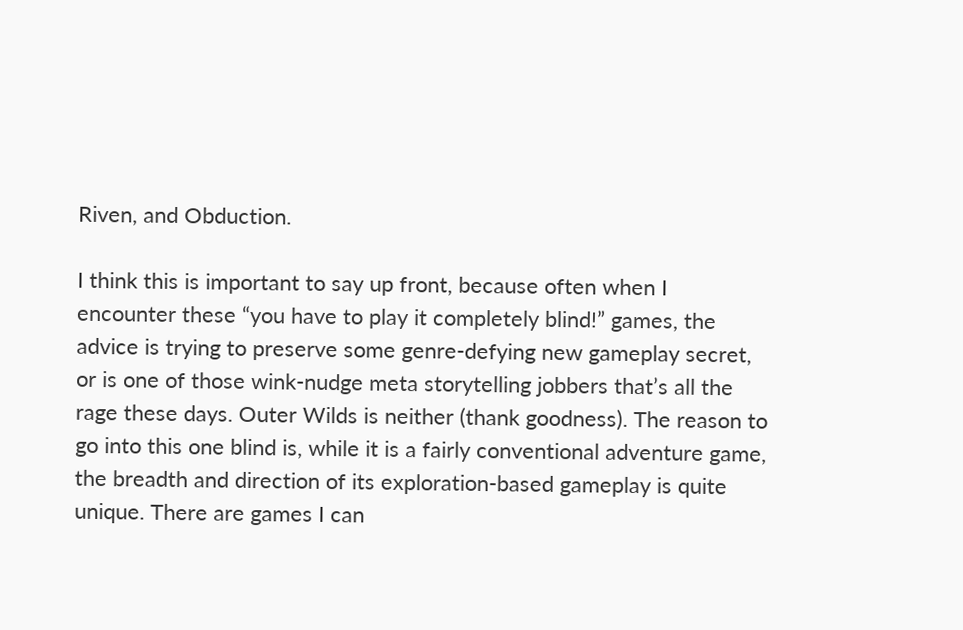Riven, and Obduction.

I think this is important to say up front, because often when I encounter these “you have to play it completely blind!” games, the advice is trying to preserve some genre-defying new gameplay secret, or is one of those wink-nudge meta storytelling jobbers that’s all the rage these days. Outer Wilds is neither (thank goodness). The reason to go into this one blind is, while it is a fairly conventional adventure game, the breadth and direction of its exploration-based gameplay is quite unique. There are games I can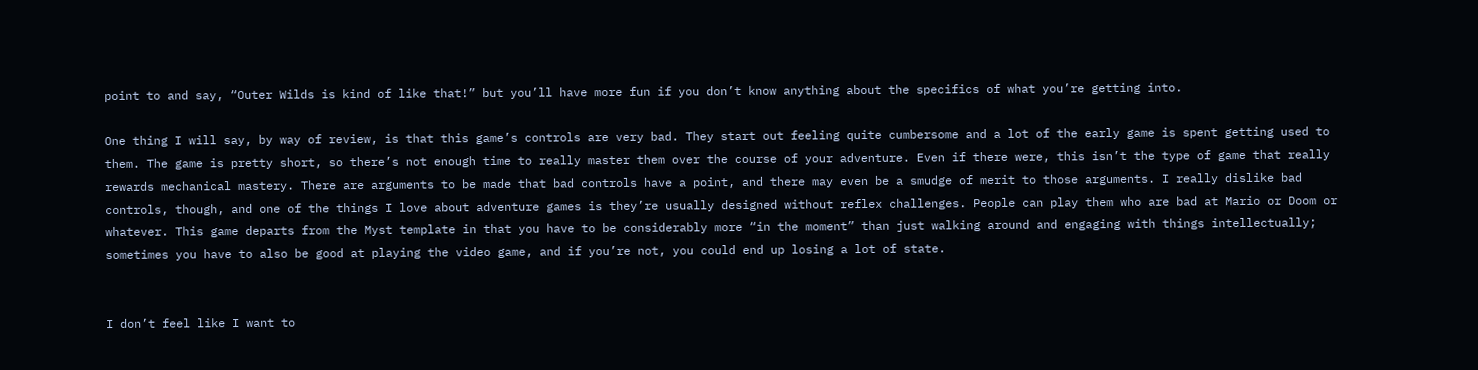point to and say, “Outer Wilds is kind of like that!” but you’ll have more fun if you don’t know anything about the specifics of what you’re getting into.

One thing I will say, by way of review, is that this game’s controls are very bad. They start out feeling quite cumbersome and a lot of the early game is spent getting used to them. The game is pretty short, so there’s not enough time to really master them over the course of your adventure. Even if there were, this isn’t the type of game that really rewards mechanical mastery. There are arguments to be made that bad controls have a point, and there may even be a smudge of merit to those arguments. I really dislike bad controls, though, and one of the things I love about adventure games is they’re usually designed without reflex challenges. People can play them who are bad at Mario or Doom or whatever. This game departs from the Myst template in that you have to be considerably more “in the moment” than just walking around and engaging with things intellectually; sometimes you have to also be good at playing the video game, and if you’re not, you could end up losing a lot of state.


I don’t feel like I want to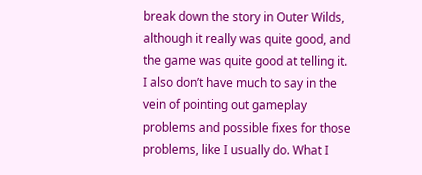break down the story in Outer Wilds, although it really was quite good, and the game was quite good at telling it. I also don’t have much to say in the vein of pointing out gameplay problems and possible fixes for those problems, like I usually do. What I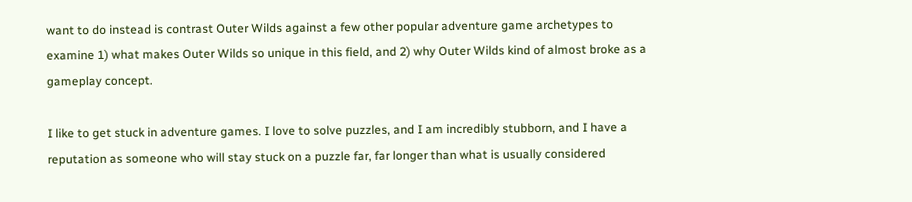want to do instead is contrast Outer Wilds against a few other popular adventure game archetypes to examine 1) what makes Outer Wilds so unique in this field, and 2) why Outer Wilds kind of almost broke as a gameplay concept.

I like to get stuck in adventure games. I love to solve puzzles, and I am incredibly stubborn, and I have a reputation as someone who will stay stuck on a puzzle far, far longer than what is usually considered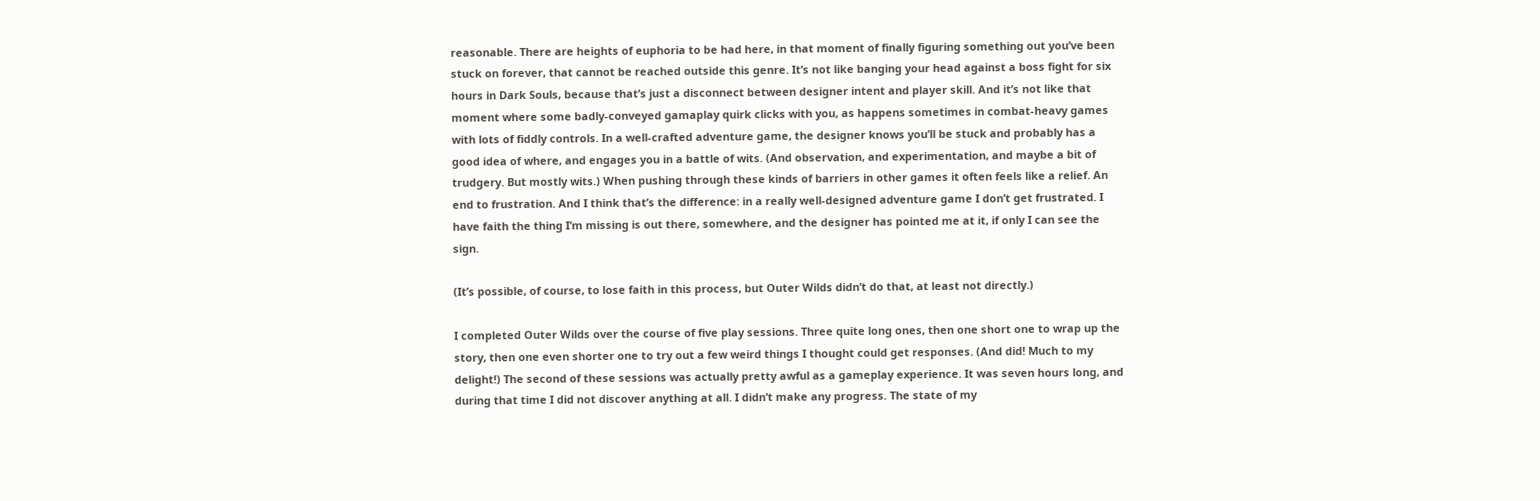reasonable. There are heights of euphoria to be had here, in that moment of finally figuring something out you’ve been stuck on forever, that cannot be reached outside this genre. It’s not like banging your head against a boss fight for six hours in Dark Souls, because that’s just a disconnect between designer intent and player skill. And it’s not like that moment where some badly-conveyed gamaplay quirk clicks with you, as happens sometimes in combat-heavy games with lots of fiddly controls. In a well-crafted adventure game, the designer knows you’ll be stuck and probably has a good idea of where, and engages you in a battle of wits. (And observation, and experimentation, and maybe a bit of trudgery. But mostly wits.) When pushing through these kinds of barriers in other games it often feels like a relief. An end to frustration. And I think that’s the difference: in a really well-designed adventure game I don’t get frustrated. I have faith the thing I’m missing is out there, somewhere, and the designer has pointed me at it, if only I can see the sign.

(It’s possible, of course, to lose faith in this process, but Outer Wilds didn’t do that, at least not directly.)

I completed Outer Wilds over the course of five play sessions. Three quite long ones, then one short one to wrap up the story, then one even shorter one to try out a few weird things I thought could get responses. (And did! Much to my delight!) The second of these sessions was actually pretty awful as a gameplay experience. It was seven hours long, and during that time I did not discover anything at all. I didn’t make any progress. The state of my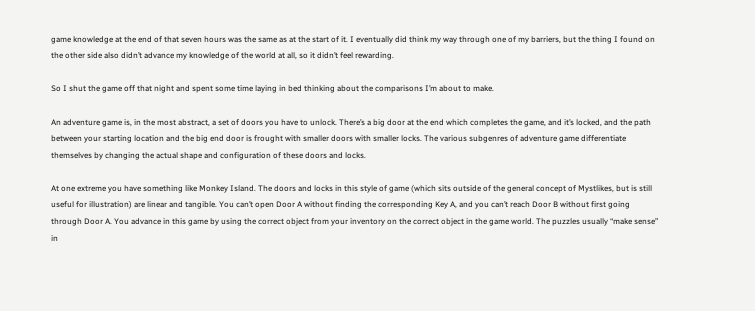game knowledge at the end of that seven hours was the same as at the start of it. I eventually did think my way through one of my barriers, but the thing I found on the other side also didn’t advance my knowledge of the world at all, so it didn’t feel rewarding.

So I shut the game off that night and spent some time laying in bed thinking about the comparisons I’m about to make.

An adventure game is, in the most abstract, a set of doors you have to unlock. There’s a big door at the end which completes the game, and it’s locked, and the path between your starting location and the big end door is frought with smaller doors with smaller locks. The various subgenres of adventure game differentiate themselves by changing the actual shape and configuration of these doors and locks.

At one extreme you have something like Monkey Island. The doors and locks in this style of game (which sits outside of the general concept of Mystlikes, but is still useful for illustration) are linear and tangible. You can’t open Door A without finding the corresponding Key A, and you can’t reach Door B without first going through Door A. You advance in this game by using the correct object from your inventory on the correct object in the game world. The puzzles usually “make sense” in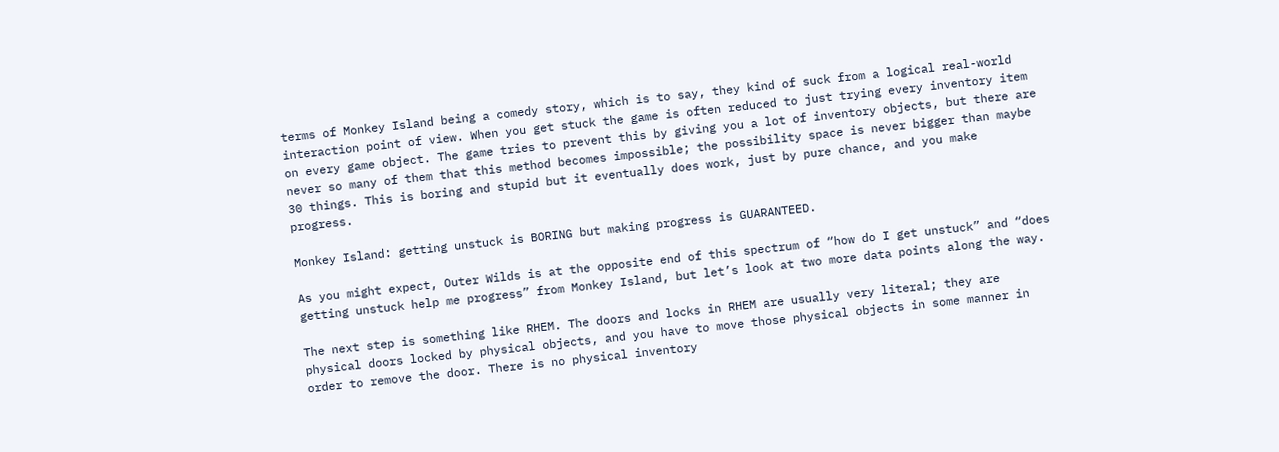terms of Monkey Island being a comedy story, which is to say, they kind of suck from a logical real-world interaction point of view. When you get stuck the game is often reduced to just trying every inventory item on every game object. The game tries to prevent this by giving you a lot of inventory objects, but there are never so many of them that this method becomes impossible; the possibility space is never bigger than maybe 30 things. This is boring and stupid but it eventually does work, just by pure chance, and you make progress.

Monkey Island: getting unstuck is BORING but making progress is GUARANTEED.

As you might expect, Outer Wilds is at the opposite end of this spectrum of “how do I get unstuck” and “does getting unstuck help me progress” from Monkey Island, but let’s look at two more data points along the way.

The next step is something like RHEM. The doors and locks in RHEM are usually very literal; they are physical doors locked by physical objects, and you have to move those physical objects in some manner in order to remove the door. There is no physical inventory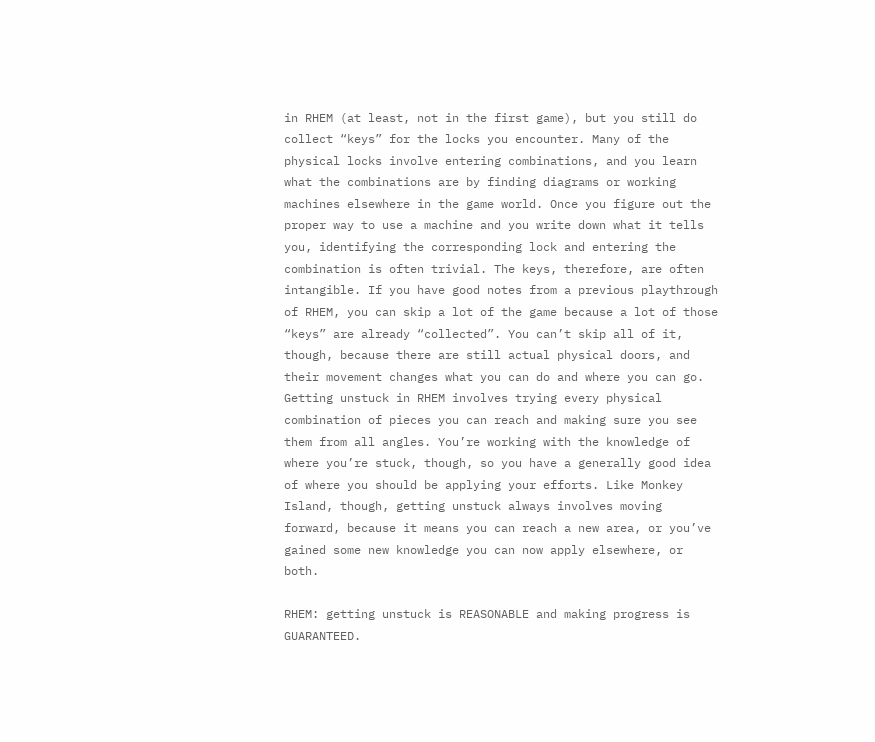in RHEM (at least, not in the first game), but you still do collect “keys” for the locks you encounter. Many of the physical locks involve entering combinations, and you learn what the combinations are by finding diagrams or working machines elsewhere in the game world. Once you figure out the proper way to use a machine and you write down what it tells you, identifying the corresponding lock and entering the combination is often trivial. The keys, therefore, are often intangible. If you have good notes from a previous playthrough of RHEM, you can skip a lot of the game because a lot of those “keys” are already “collected”. You can’t skip all of it, though, because there are still actual physical doors, and their movement changes what you can do and where you can go. Getting unstuck in RHEM involves trying every physical combination of pieces you can reach and making sure you see them from all angles. You’re working with the knowledge of where you’re stuck, though, so you have a generally good idea of where you should be applying your efforts. Like Monkey Island, though, getting unstuck always involves moving forward, because it means you can reach a new area, or you’ve gained some new knowledge you can now apply elsewhere, or both.

RHEM: getting unstuck is REASONABLE and making progress is GUARANTEED.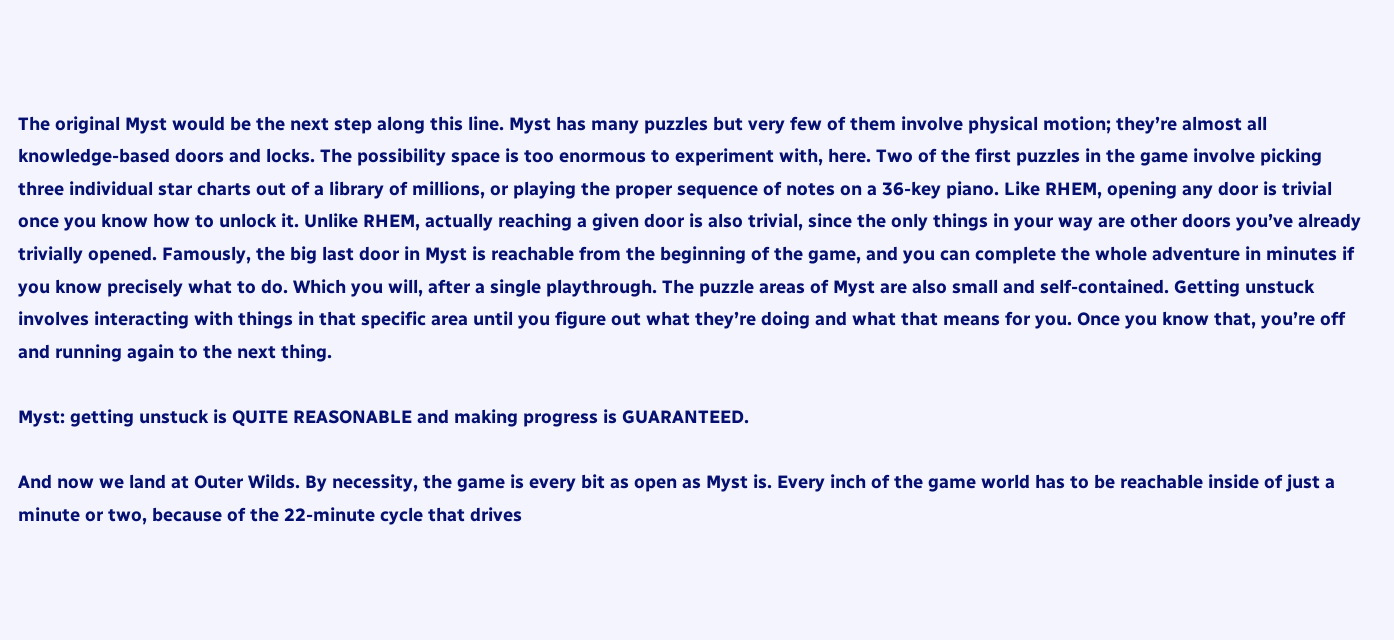The original Myst would be the next step along this line. Myst has many puzzles but very few of them involve physical motion; they’re almost all knowledge-based doors and locks. The possibility space is too enormous to experiment with, here. Two of the first puzzles in the game involve picking three individual star charts out of a library of millions, or playing the proper sequence of notes on a 36-key piano. Like RHEM, opening any door is trivial once you know how to unlock it. Unlike RHEM, actually reaching a given door is also trivial, since the only things in your way are other doors you’ve already trivially opened. Famously, the big last door in Myst is reachable from the beginning of the game, and you can complete the whole adventure in minutes if you know precisely what to do. Which you will, after a single playthrough. The puzzle areas of Myst are also small and self-contained. Getting unstuck involves interacting with things in that specific area until you figure out what they’re doing and what that means for you. Once you know that, you’re off and running again to the next thing.

Myst: getting unstuck is QUITE REASONABLE and making progress is GUARANTEED.

And now we land at Outer Wilds. By necessity, the game is every bit as open as Myst is. Every inch of the game world has to be reachable inside of just a minute or two, because of the 22-minute cycle that drives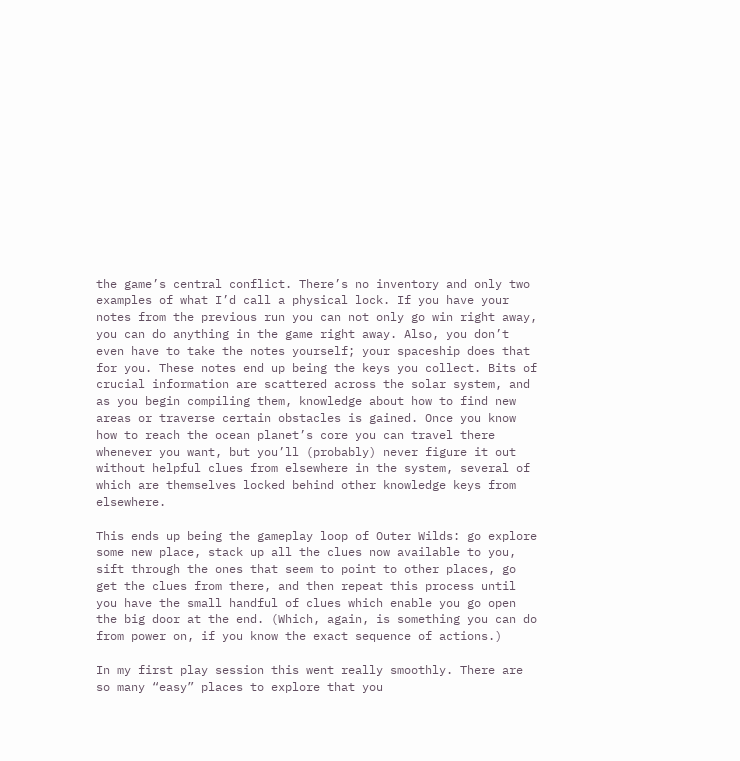the game’s central conflict. There’s no inventory and only two examples of what I’d call a physical lock. If you have your notes from the previous run you can not only go win right away, you can do anything in the game right away. Also, you don’t even have to take the notes yourself; your spaceship does that for you. These notes end up being the keys you collect. Bits of crucial information are scattered across the solar system, and as you begin compiling them, knowledge about how to find new areas or traverse certain obstacles is gained. Once you know how to reach the ocean planet’s core you can travel there whenever you want, but you’ll (probably) never figure it out without helpful clues from elsewhere in the system, several of which are themselves locked behind other knowledge keys from elsewhere.

This ends up being the gameplay loop of Outer Wilds: go explore some new place, stack up all the clues now available to you, sift through the ones that seem to point to other places, go get the clues from there, and then repeat this process until you have the small handful of clues which enable you go open the big door at the end. (Which, again, is something you can do from power on, if you know the exact sequence of actions.)

In my first play session this went really smoothly. There are so many “easy” places to explore that you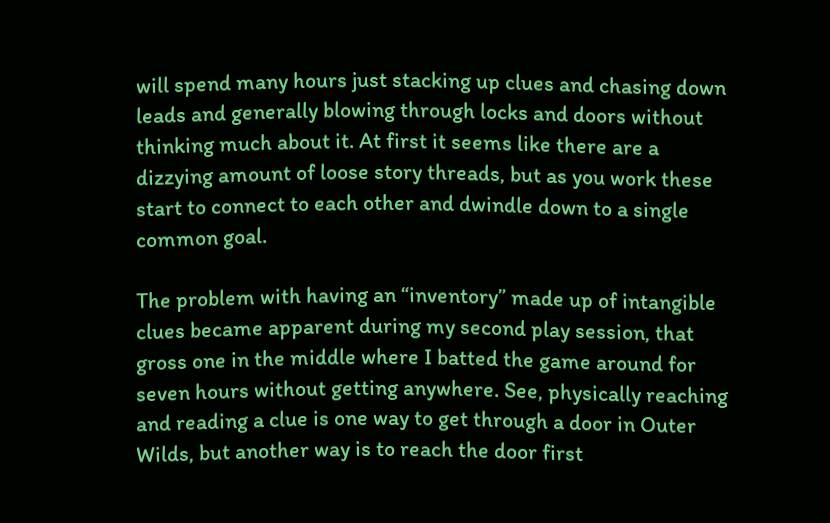will spend many hours just stacking up clues and chasing down leads and generally blowing through locks and doors without thinking much about it. At first it seems like there are a dizzying amount of loose story threads, but as you work these start to connect to each other and dwindle down to a single common goal.

The problem with having an “inventory” made up of intangible clues became apparent during my second play session, that gross one in the middle where I batted the game around for seven hours without getting anywhere. See, physically reaching and reading a clue is one way to get through a door in Outer Wilds, but another way is to reach the door first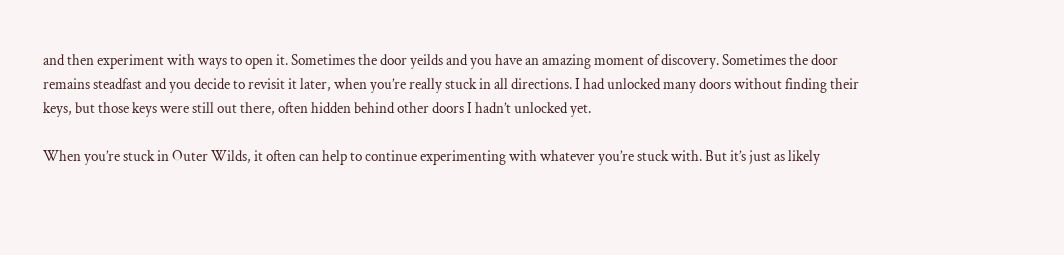and then experiment with ways to open it. Sometimes the door yeilds and you have an amazing moment of discovery. Sometimes the door remains steadfast and you decide to revisit it later, when you’re really stuck in all directions. I had unlocked many doors without finding their keys, but those keys were still out there, often hidden behind other doors I hadn’t unlocked yet.

When you’re stuck in Outer Wilds, it often can help to continue experimenting with whatever you’re stuck with. But it’s just as likely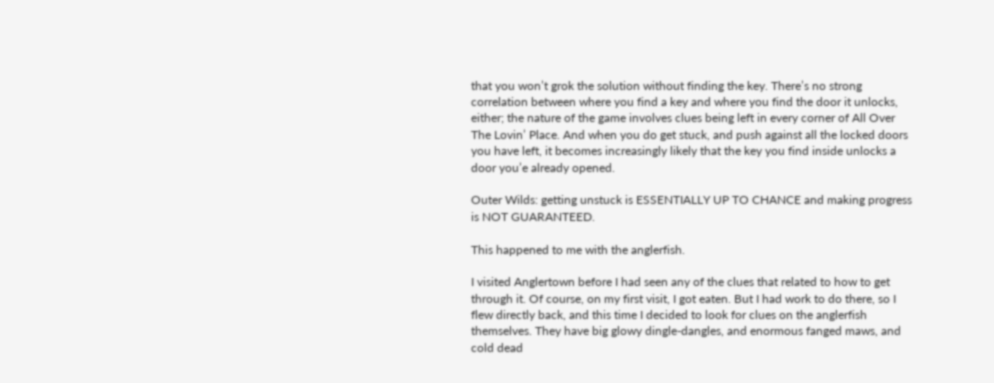that you won’t grok the solution without finding the key. There’s no strong correlation between where you find a key and where you find the door it unlocks, either; the nature of the game involves clues being left in every corner of All Over The Lovin’ Place. And when you do get stuck, and push against all the locked doors you have left, it becomes increasingly likely that the key you find inside unlocks a door you’e already opened.

Outer Wilds: getting unstuck is ESSENTIALLY UP TO CHANCE and making progress is NOT GUARANTEED.

This happened to me with the anglerfish.

I visited Anglertown before I had seen any of the clues that related to how to get through it. Of course, on my first visit, I got eaten. But I had work to do there, so I flew directly back, and this time I decided to look for clues on the anglerfish themselves. They have big glowy dingle-dangles, and enormous fanged maws, and cold dead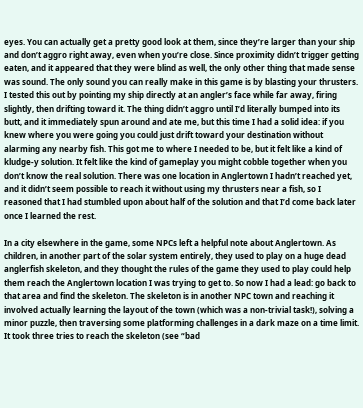eyes. You can actually get a pretty good look at them, since they’re larger than your ship and don’t aggro right away, even when you’re close. Since proximity didn’t trigger getting eaten, and it appeared that they were blind as well, the only other thing that made sense was sound. The only sound you can really make in this game is by blasting your thrusters. I tested this out by pointing my ship directly at an angler’s face while far away, firing slightly, then drifting toward it. The thing didn’t aggro until I’d literally bumped into its butt, and it immediately spun around and ate me, but this time I had a solid idea: if you knew where you were going you could just drift toward your destination without alarming any nearby fish. This got me to where I needed to be, but it felt like a kind of kludge-y solution. It felt like the kind of gameplay you might cobble together when you don’t know the real solution. There was one location in Anglertown I hadn’t reached yet, and it didn’t seem possible to reach it without using my thrusters near a fish, so I reasoned that I had stumbled upon about half of the solution and that I’d come back later once I learned the rest.

In a city elsewhere in the game, some NPCs left a helpful note about Anglertown. As children, in another part of the solar system entirely, they used to play on a huge dead anglerfish skeleton, and they thought the rules of the game they used to play could help them reach the Anglertown location I was trying to get to. So now I had a lead: go back to that area and find the skeleton. The skeleton is in another NPC town and reaching it involved actually learning the layout of the town (which was a non-trivial task!), solving a minor puzzle, then traversing some platforming challenges in a dark maze on a time limit. It took three tries to reach the skeleton (see “bad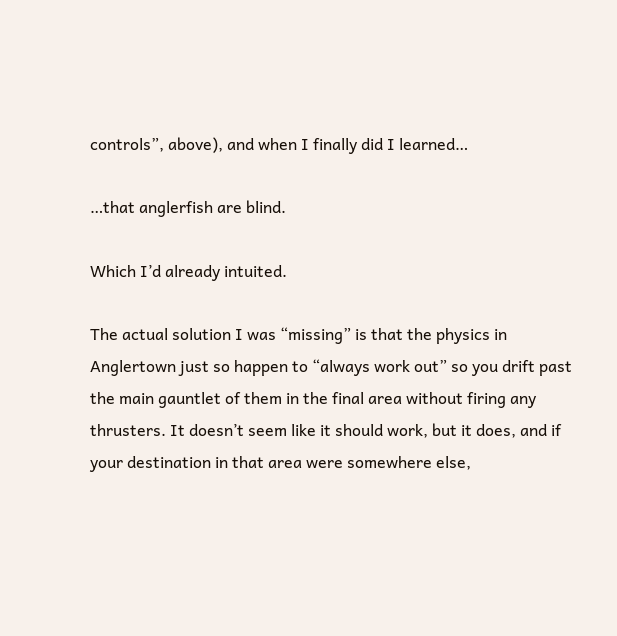controls”, above), and when I finally did I learned…

…that anglerfish are blind.

Which I’d already intuited.

The actual solution I was “missing” is that the physics in Anglertown just so happen to “always work out” so you drift past the main gauntlet of them in the final area without firing any thrusters. It doesn’t seem like it should work, but it does, and if your destination in that area were somewhere else,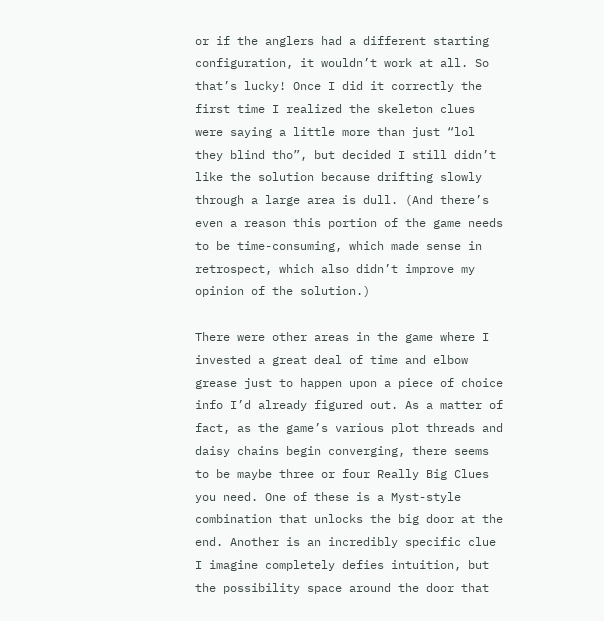or if the anglers had a different starting configuration, it wouldn’t work at all. So that’s lucky! Once I did it correctly the first time I realized the skeleton clues were saying a little more than just “lol they blind tho”, but decided I still didn’t like the solution because drifting slowly through a large area is dull. (And there’s even a reason this portion of the game needs to be time-consuming, which made sense in retrospect, which also didn’t improve my opinion of the solution.)

There were other areas in the game where I invested a great deal of time and elbow grease just to happen upon a piece of choice info I’d already figured out. As a matter of fact, as the game’s various plot threads and daisy chains begin converging, there seems to be maybe three or four Really Big Clues you need. One of these is a Myst-style combination that unlocks the big door at the end. Another is an incredibly specific clue I imagine completely defies intuition, but the possibility space around the door that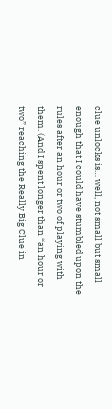clue unlocks is… well, not small but small enough that I could have stumbled upon the rules after an hour or two of playing with them. (And I spent longer than “an hour or two” reaching the Really Big Clue in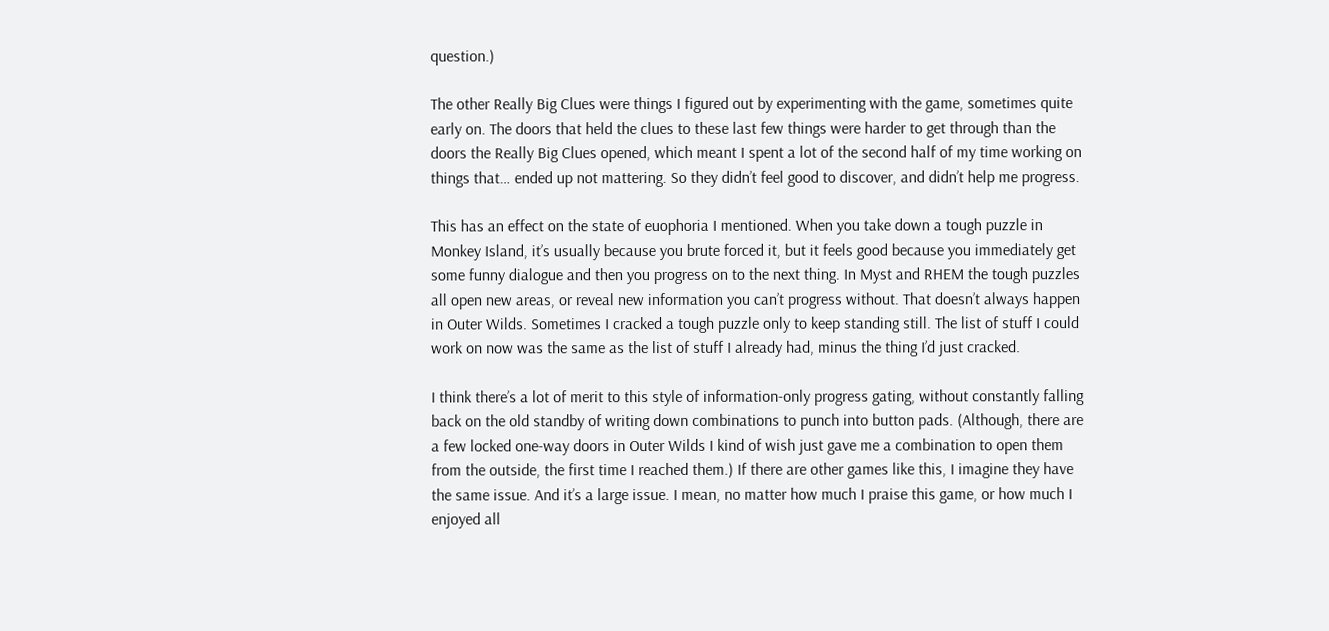question.)

The other Really Big Clues were things I figured out by experimenting with the game, sometimes quite early on. The doors that held the clues to these last few things were harder to get through than the doors the Really Big Clues opened, which meant I spent a lot of the second half of my time working on things that… ended up not mattering. So they didn’t feel good to discover, and didn’t help me progress.

This has an effect on the state of euophoria I mentioned. When you take down a tough puzzle in Monkey Island, it’s usually because you brute forced it, but it feels good because you immediately get some funny dialogue and then you progress on to the next thing. In Myst and RHEM the tough puzzles all open new areas, or reveal new information you can’t progress without. That doesn’t always happen in Outer Wilds. Sometimes I cracked a tough puzzle only to keep standing still. The list of stuff I could work on now was the same as the list of stuff I already had, minus the thing I’d just cracked.

I think there’s a lot of merit to this style of information-only progress gating, without constantly falling back on the old standby of writing down combinations to punch into button pads. (Although, there are a few locked one-way doors in Outer Wilds I kind of wish just gave me a combination to open them from the outside, the first time I reached them.) If there are other games like this, I imagine they have the same issue. And it’s a large issue. I mean, no matter how much I praise this game, or how much I enjoyed all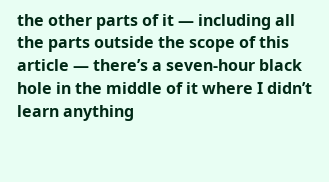the other parts of it — including all the parts outside the scope of this article — there’s a seven-hour black hole in the middle of it where I didn’t learn anything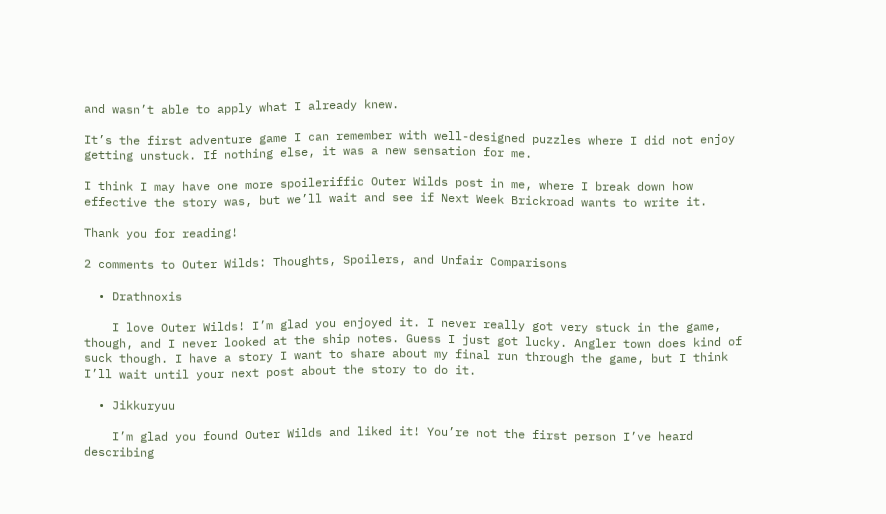and wasn’t able to apply what I already knew.

It’s the first adventure game I can remember with well-designed puzzles where I did not enjoy getting unstuck. If nothing else, it was a new sensation for me.

I think I may have one more spoileriffic Outer Wilds post in me, where I break down how effective the story was, but we’ll wait and see if Next Week Brickroad wants to write it.

Thank you for reading!

2 comments to Outer Wilds: Thoughts, Spoilers, and Unfair Comparisons

  • Drathnoxis

    I love Outer Wilds! I’m glad you enjoyed it. I never really got very stuck in the game, though, and I never looked at the ship notes. Guess I just got lucky. Angler town does kind of suck though. I have a story I want to share about my final run through the game, but I think I’ll wait until your next post about the story to do it.

  • Jikkuryuu

    I’m glad you found Outer Wilds and liked it! You’re not the first person I’ve heard describing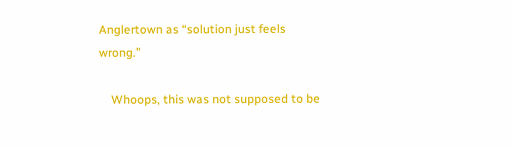Anglertown as “solution just feels wrong.”

    Whoops, this was not supposed to be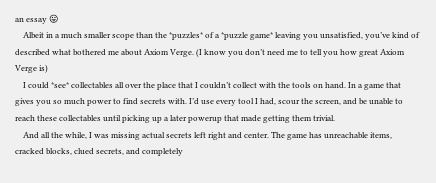an essay 😛
    Albeit in a much smaller scope than the *puzzles* of a *puzzle game* leaving you unsatisfied, you’ve kind of described what bothered me about Axiom Verge. (I know you don’t need me to tell you how great Axiom Verge is)
    I could *see* collectables all over the place that I couldn’t collect with the tools on hand. In a game that gives you so much power to find secrets with. I’d use every tool I had, scour the screen, and be unable to reach these collectables until picking up a later powerup that made getting them trivial.
    And all the while, I was missing actual secrets left right and center. The game has unreachable items, cracked blocks, clued secrets, and completely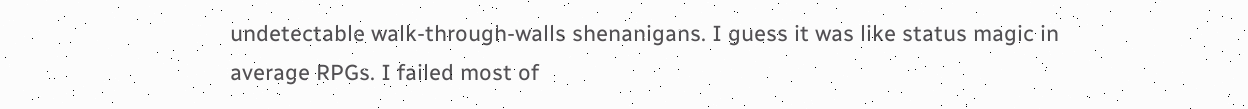undetectable walk-through-walls shenanigans. I guess it was like status magic in average RPGs. I failed most of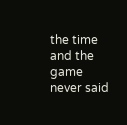the time and the game never said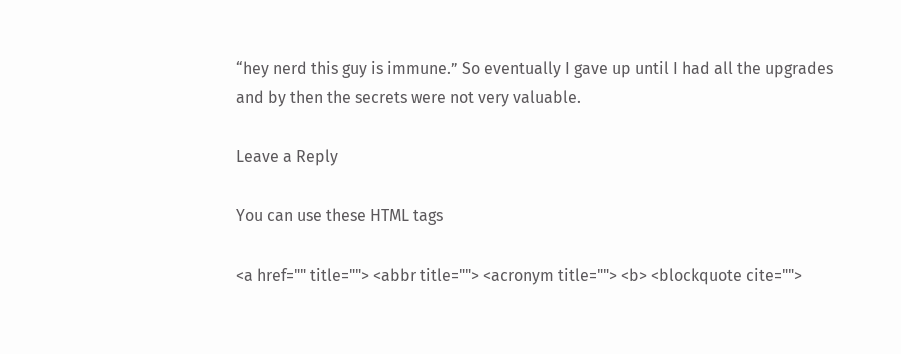“hey nerd this guy is immune.” So eventually I gave up until I had all the upgrades and by then the secrets were not very valuable.

Leave a Reply

You can use these HTML tags

<a href="" title=""> <abbr title=""> <acronym title=""> <b> <blockquote cite="">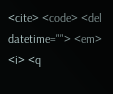<cite> <code> <del datetime=""> <em> <i> <q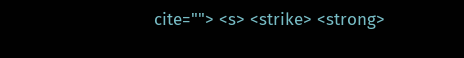cite=""> <s> <strike> <strong>